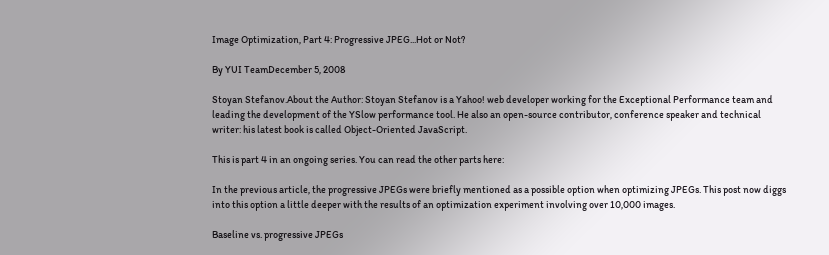Image Optimization, Part 4: Progressive JPEG...Hot or Not?

By YUI TeamDecember 5, 2008

Stoyan Stefanov.About the Author: Stoyan Stefanov is a Yahoo! web developer working for the Exceptional Performance team and leading the development of the YSlow performance tool. He also an open-source contributor, conference speaker and technical writer: his latest book is called Object-Oriented JavaScript.

This is part 4 in an ongoing series. You can read the other parts here:

In the previous article, the progressive JPEGs were briefly mentioned as a possible option when optimizing JPEGs. This post now diggs into this option a little deeper with the results of an optimization experiment involving over 10,000 images.

Baseline vs. progressive JPEGs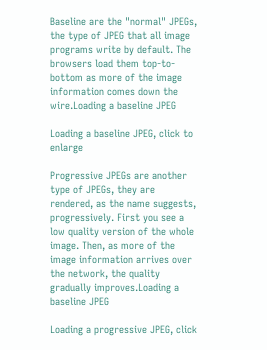Baseline are the "normal" JPEGs, the type of JPEG that all image programs write by default. The browsers load them top-to-bottom as more of the image information comes down the wire.Loading a baseline JPEG

Loading a baseline JPEG, click to enlarge

Progressive JPEGs are another type of JPEGs, they are rendered, as the name suggests, progressively. First you see a low quality version of the whole image. Then, as more of the image information arrives over the network, the quality gradually improves.Loading a baseline JPEG

Loading a progressive JPEG, click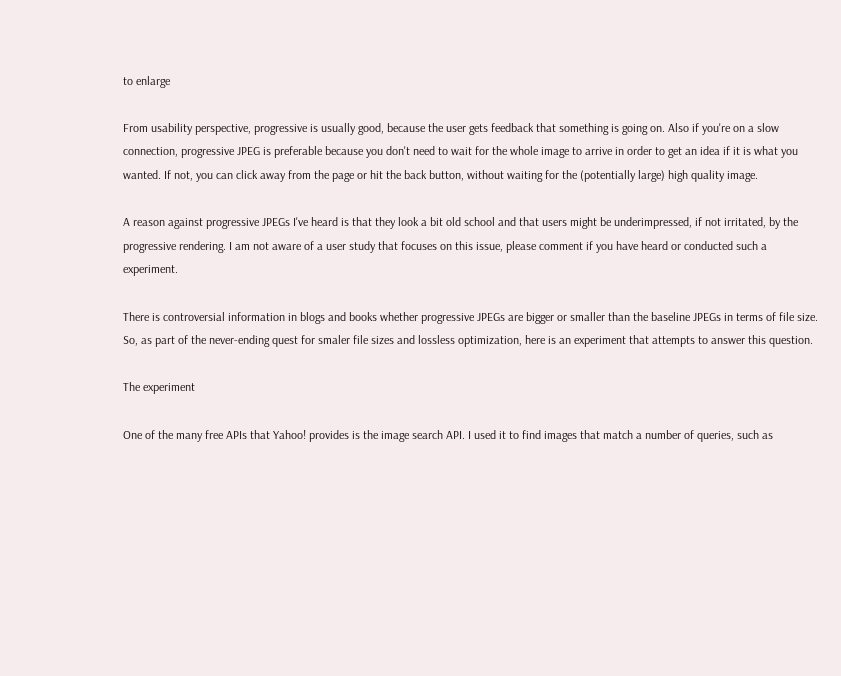to enlarge

From usability perspective, progressive is usually good, because the user gets feedback that something is going on. Also if you're on a slow connection, progressive JPEG is preferable because you don't need to wait for the whole image to arrive in order to get an idea if it is what you wanted. If not, you can click away from the page or hit the back button, without waiting for the (potentially large) high quality image.

A reason against progressive JPEGs I've heard is that they look a bit old school and that users might be underimpressed, if not irritated, by the progressive rendering. I am not aware of a user study that focuses on this issue, please comment if you have heard or conducted such a experiment.

There is controversial information in blogs and books whether progressive JPEGs are bigger or smaller than the baseline JPEGs in terms of file size. So, as part of the never-ending quest for smaler file sizes and lossless optimization, here is an experiment that attempts to answer this question.

The experiment

One of the many free APIs that Yahoo! provides is the image search API. I used it to find images that match a number of queries, such as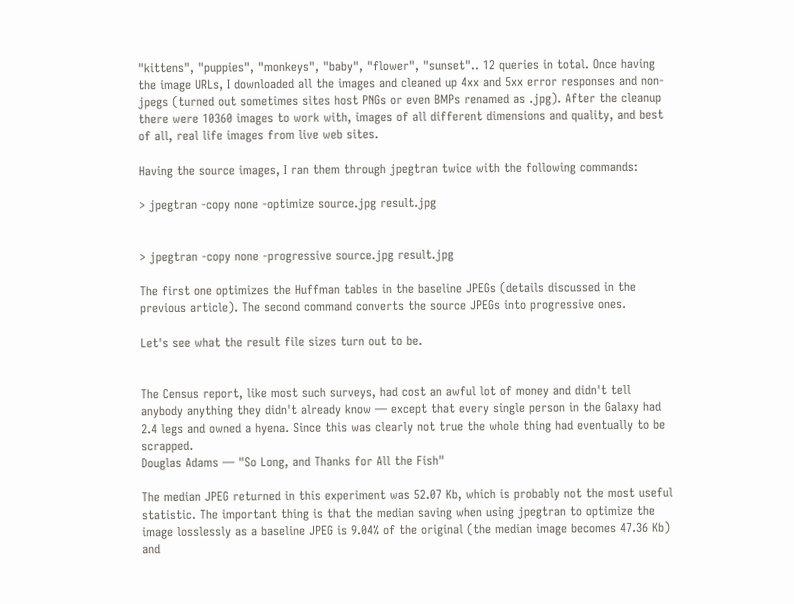"kittens", "puppies", "monkeys", "baby", "flower", "sunset".. 12 queries in total. Once having the image URLs, I downloaded all the images and cleaned up 4xx and 5xx error responses and non-jpegs (turned out sometimes sites host PNGs or even BMPs renamed as .jpg). After the cleanup there were 10360 images to work with, images of all different dimensions and quality, and best of all, real life images from live web sites.

Having the source images, I ran them through jpegtran twice with the following commands:

> jpegtran -copy none -optimize source.jpg result.jpg


> jpegtran -copy none -progressive source.jpg result.jpg

The first one optimizes the Huffman tables in the baseline JPEGs (details discussed in the previous article). The second command converts the source JPEGs into progressive ones.

Let's see what the result file sizes turn out to be.


The Census report, like most such surveys, had cost an awful lot of money and didn't tell anybody anything they didn't already know — except that every single person in the Galaxy had 2.4 legs and owned a hyena. Since this was clearly not true the whole thing had eventually to be scrapped.
Douglas Adams — "So Long, and Thanks for All the Fish"

The median JPEG returned in this experiment was 52.07 Kb, which is probably not the most useful statistic. The important thing is that the median saving when using jpegtran to optimize the image losslessly as a baseline JPEG is 9.04% of the original (the median image becomes 47.36 Kb) and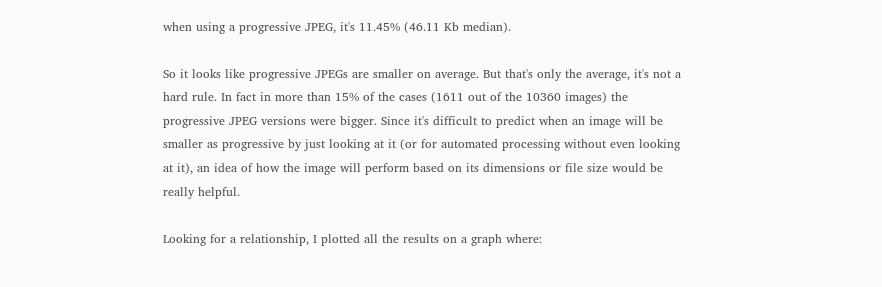when using a progressive JPEG, it's 11.45% (46.11 Kb median).

So it looks like progressive JPEGs are smaller on average. But that's only the average, it's not a hard rule. In fact in more than 15% of the cases (1611 out of the 10360 images) the progressive JPEG versions were bigger. Since it's difficult to predict when an image will be smaller as progressive by just looking at it (or for automated processing without even looking at it), an idea of how the image will perform based on its dimensions or file size would be really helpful.

Looking for a relationship, I plotted all the results on a graph where: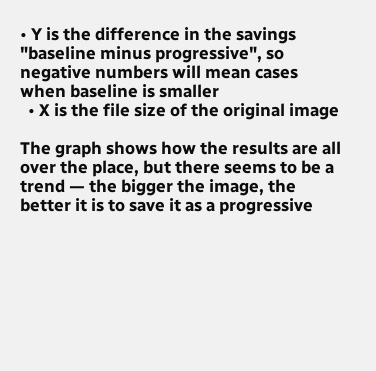• Y is the difference in the savings "baseline minus progressive", so negative numbers will mean cases when baseline is smaller
  • X is the file size of the original image

The graph shows how the results are all over the place, but there seems to be a trend — the bigger the image, the better it is to save it as a progressive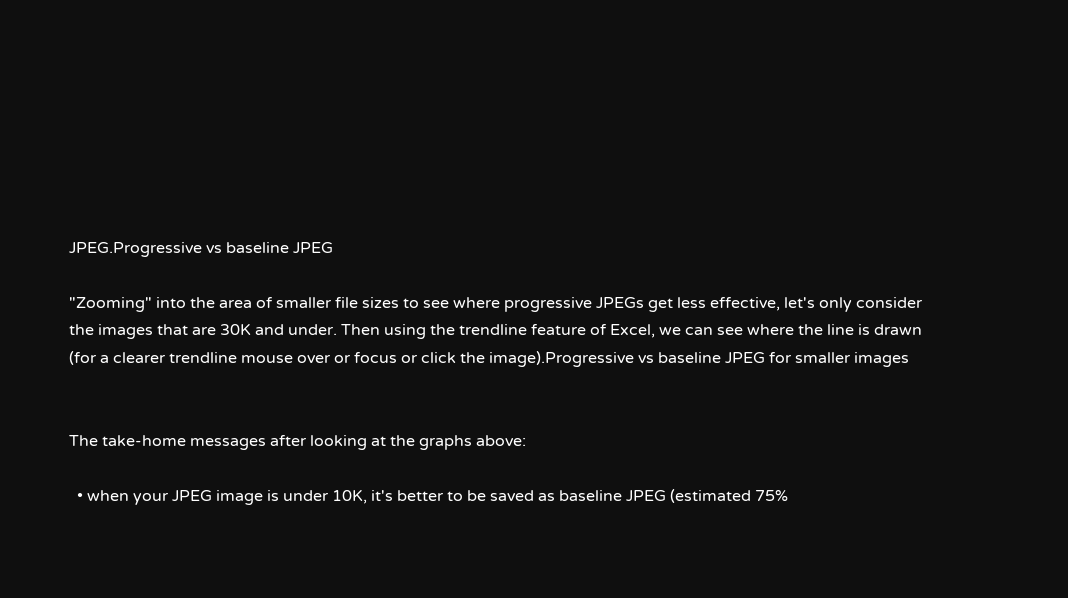JPEG.Progressive vs baseline JPEG

"Zooming" into the area of smaller file sizes to see where progressive JPEGs get less effective, let's only consider the images that are 30K and under. Then using the trendline feature of Excel, we can see where the line is drawn (for a clearer trendline mouse over or focus or click the image).Progressive vs baseline JPEG for smaller images


The take-home messages after looking at the graphs above:

  • when your JPEG image is under 10K, it's better to be saved as baseline JPEG (estimated 75%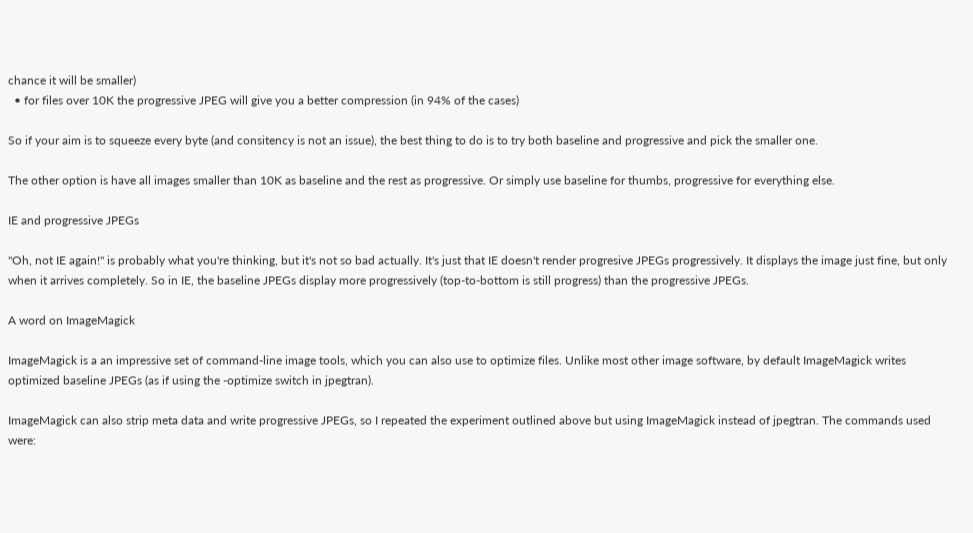chance it will be smaller)
  • for files over 10K the progressive JPEG will give you a better compression (in 94% of the cases)

So if your aim is to squeeze every byte (and consitency is not an issue), the best thing to do is to try both baseline and progressive and pick the smaller one.

The other option is have all images smaller than 10K as baseline and the rest as progressive. Or simply use baseline for thumbs, progressive for everything else.

IE and progressive JPEGs

"Oh, not IE again!" is probably what you're thinking, but it's not so bad actually. It's just that IE doesn't render progresive JPEGs progressively. It displays the image just fine, but only when it arrives completely. So in IE, the baseline JPEGs display more progressively (top-to-bottom is still progress) than the progressive JPEGs.

A word on ImageMagick

ImageMagick is a an impressive set of command-line image tools, which you can also use to optimize files. Unlike most other image software, by default ImageMagick writes optimized baseline JPEGs (as if using the -optimize switch in jpegtran).

ImageMagick can also strip meta data and write progressive JPEGs, so I repeated the experiment outlined above but using ImageMagick instead of jpegtran. The commands used were: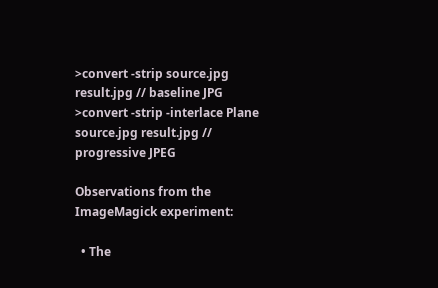>convert -strip source.jpg result.jpg // baseline JPG
>convert -strip -interlace Plane source.jpg result.jpg // progressive JPEG

Observations from the ImageMagick experiment:

  • The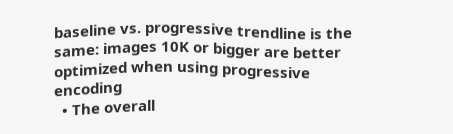baseline vs. progressive trendline is the same: images 10K or bigger are better optimized when using progressive encoding
  • The overall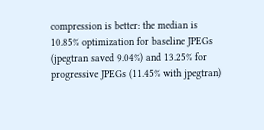compression is better: the median is 10.85% optimization for baseline JPEGs (jpegtran saved 9.04%) and 13.25% for progressive JPEGs (11.45% with jpegtran)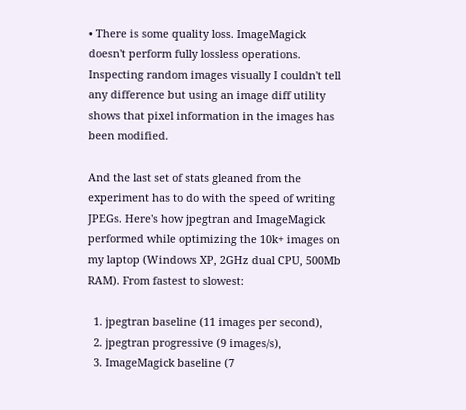• There is some quality loss. ImageMagick doesn't perform fully lossless operations. Inspecting random images visually I couldn't tell any difference but using an image diff utility shows that pixel information in the images has been modified.

And the last set of stats gleaned from the experiment has to do with the speed of writing JPEGs. Here's how jpegtran and ImageMagick performed while optimizing the 10k+ images on my laptop (Windows XP, 2GHz dual CPU, 500Mb RAM). From fastest to slowest:

  1. jpegtran baseline (11 images per second),
  2. jpegtran progressive (9 images/s),
  3. ImageMagick baseline (7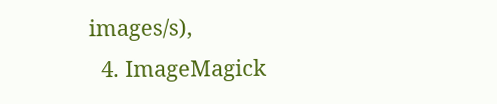images/s),
  4. ImageMagick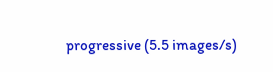progressive (5.5 images/s)